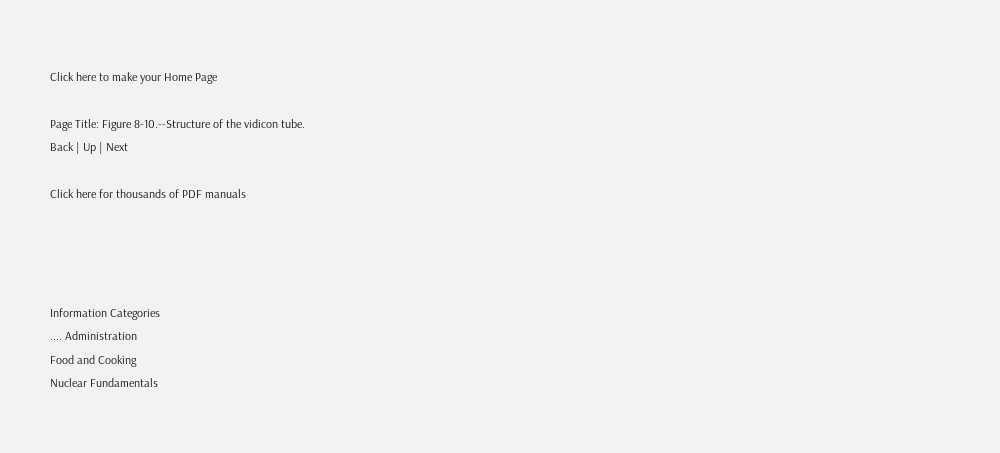Click here to make your Home Page

Page Title: Figure 8-10.--Structure of the vidicon tube.
Back | Up | Next

Click here for thousands of PDF manuals




Information Categories
.... Administration
Food and Cooking
Nuclear Fundamentals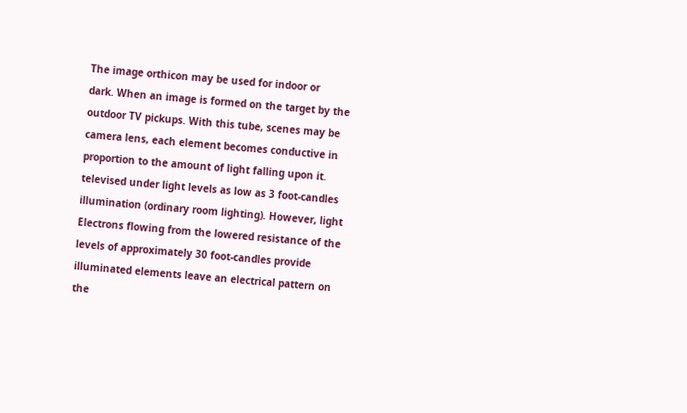The image orthicon may be used for indoor or
dark. When an image is formed on the target by the
outdoor TV pickups. With this tube, scenes may be
camera lens, each element becomes conductive in
proportion to the amount of light falling upon it.
televised under light levels as low as 3 foot-candles
illumination (ordinary room lighting). However, light
Electrons flowing from the lowered resistance of the
levels of approximately 30 foot-candles provide
illuminated elements leave an electrical pattern on the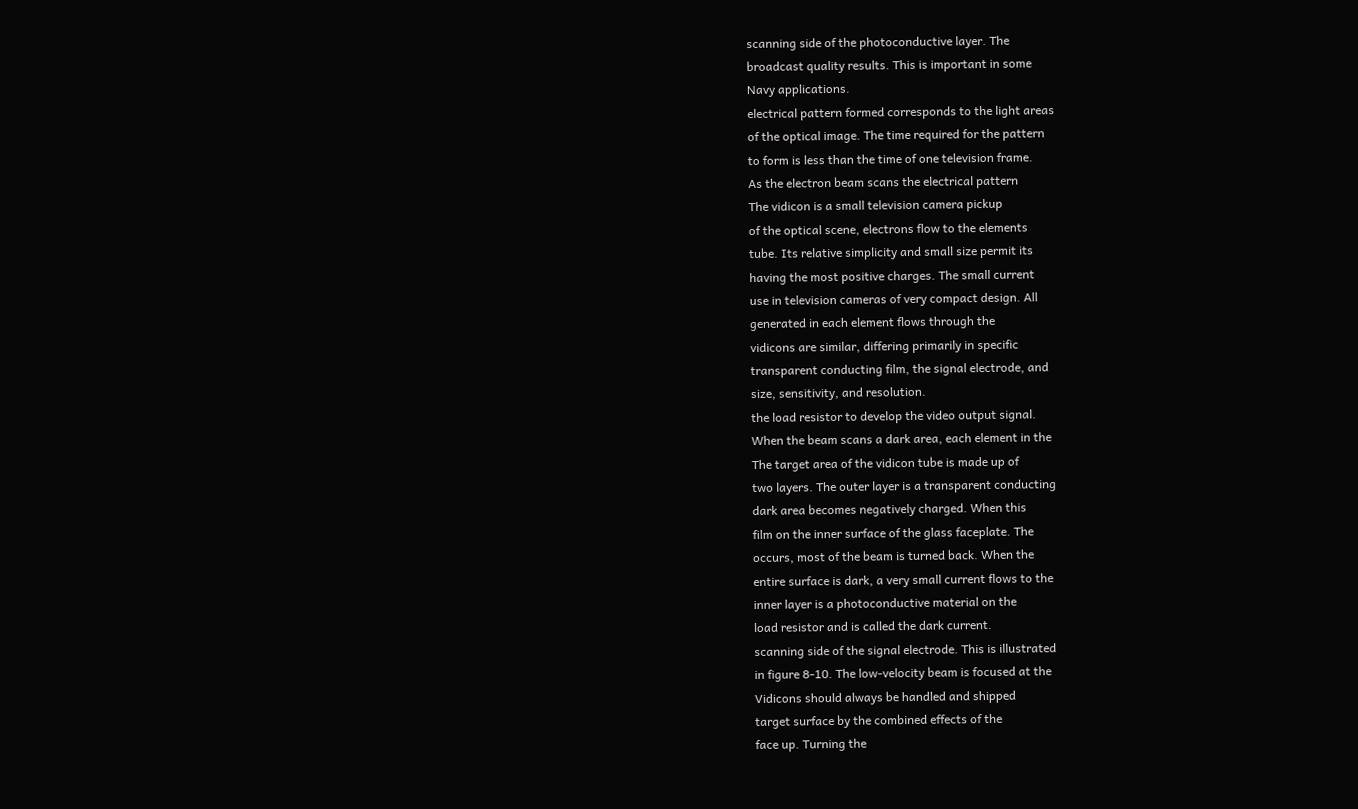scanning side of the photoconductive layer. The
broadcast quality results. This is important in some
Navy applications.
electrical pattern formed corresponds to the light areas
of the optical image. The time required for the pattern
to form is less than the time of one television frame.
As the electron beam scans the electrical pattern
The vidicon is a small television camera pickup
of the optical scene, electrons flow to the elements
tube. Its relative simplicity and small size permit its
having the most positive charges. The small current
use in television cameras of very compact design. All
generated in each element flows through the
vidicons are similar, differing primarily in specific
transparent conducting film, the signal electrode, and
size, sensitivity, and resolution.
the load resistor to develop the video output signal.
When the beam scans a dark area, each element in the
The target area of the vidicon tube is made up of
two layers. The outer layer is a transparent conducting
dark area becomes negatively charged. When this
film on the inner surface of the glass faceplate. The
occurs, most of the beam is turned back. When the
entire surface is dark, a very small current flows to the
inner layer is a photoconductive material on the
load resistor and is called the dark current.
scanning side of the signal electrode. This is illustrated
in figure 8-10. The low-velocity beam is focused at the
Vidicons should always be handled and shipped
target surface by the combined effects of the
face up. Turning the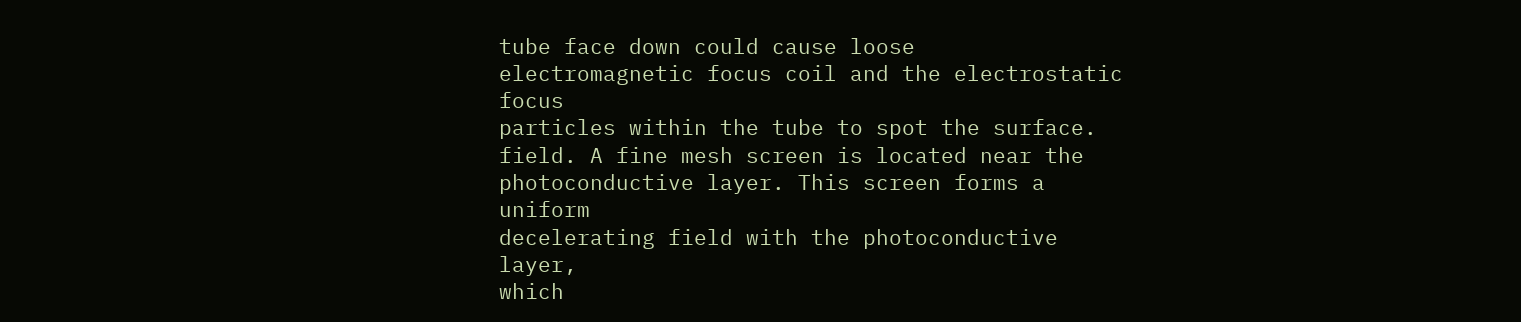tube face down could cause loose
electromagnetic focus coil and the electrostatic focus
particles within the tube to spot the surface.
field. A fine mesh screen is located near the
photoconductive layer. This screen forms a uniform
decelerating field with the photoconductive layer,
which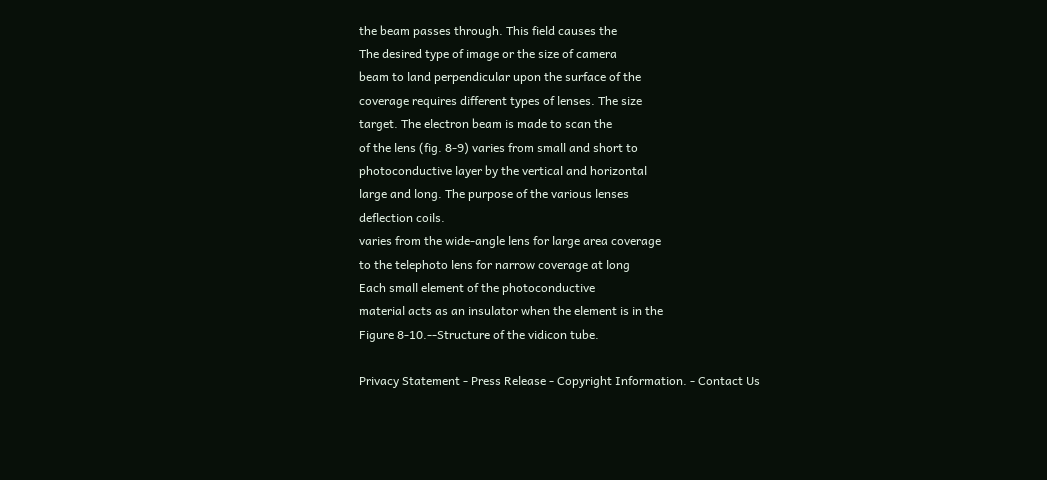the beam passes through. This field causes the
The desired type of image or the size of camera
beam to land perpendicular upon the surface of the
coverage requires different types of lenses. The size
target. The electron beam is made to scan the
of the lens (fig. 8-9) varies from small and short to
photoconductive layer by the vertical and horizontal
large and long. The purpose of the various lenses
deflection coils.
varies from the wide-angle lens for large area coverage
to the telephoto lens for narrow coverage at long
Each small element of the photoconductive
material acts as an insulator when the element is in the
Figure 8-10.--Structure of the vidicon tube.

Privacy Statement - Press Release - Copyright Information. - Contact Us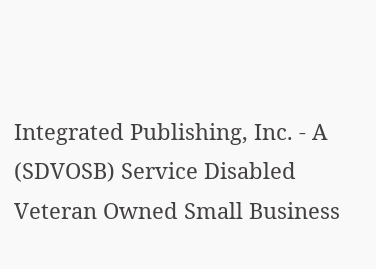Integrated Publishing, Inc. - A (SDVOSB) Service Disabled Veteran Owned Small Business